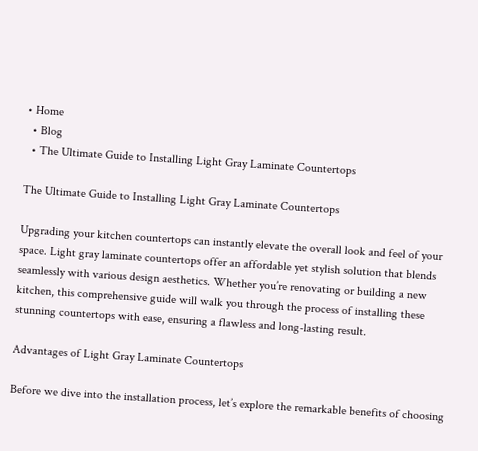• Home
  • Blog
  • The Ultimate Guide to Installing Light Gray Laminate Countertops

The Ultimate Guide to Installing Light Gray Laminate Countertops

Upgrading your kitchen countertops can instantly elevate the overall look and feel of your space. Light gray laminate countertops offer an affordable yet stylish solution that blends seamlessly with various design aesthetics. Whether you’re renovating or building a new kitchen, this comprehensive guide will walk you through the process of installing these stunning countertops with ease, ensuring a flawless and long-lasting result.

Advantages of Light Gray Laminate Countertops

Before we dive into the installation process, let’s explore the remarkable benefits of choosing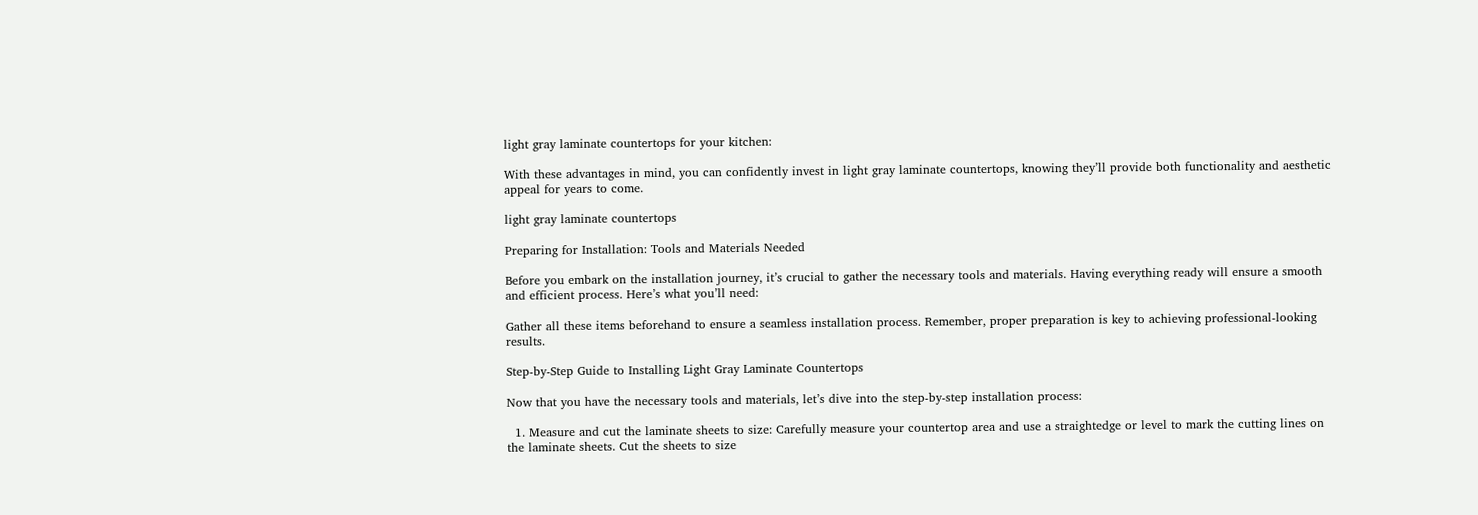light gray laminate countertops for your kitchen:

With these advantages in mind, you can confidently invest in light gray laminate countertops, knowing they’ll provide both functionality and aesthetic appeal for years to come.

light gray laminate countertops

Preparing for Installation: Tools and Materials Needed

Before you embark on the installation journey, it’s crucial to gather the necessary tools and materials. Having everything ready will ensure a smooth and efficient process. Here’s what you’ll need:

Gather all these items beforehand to ensure a seamless installation process. Remember, proper preparation is key to achieving professional-looking results.

Step-by-Step Guide to Installing Light Gray Laminate Countertops

Now that you have the necessary tools and materials, let’s dive into the step-by-step installation process:

  1. Measure and cut the laminate sheets to size: Carefully measure your countertop area and use a straightedge or level to mark the cutting lines on the laminate sheets. Cut the sheets to size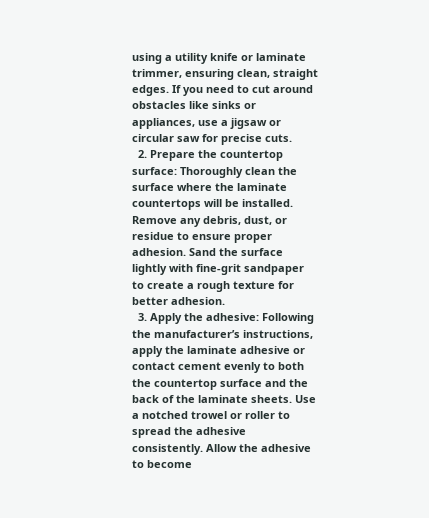using a utility knife or laminate trimmer, ensuring clean, straight edges. If you need to cut around obstacles like sinks or appliances, use a jigsaw or circular saw for precise cuts.
  2. Prepare the countertop surface: Thoroughly clean the surface where the laminate countertops will be installed. Remove any debris, dust, or residue to ensure proper adhesion. Sand the surface lightly with fine-grit sandpaper to create a rough texture for better adhesion.
  3. Apply the adhesive: Following the manufacturer’s instructions, apply the laminate adhesive or contact cement evenly to both the countertop surface and the back of the laminate sheets. Use a notched trowel or roller to spread the adhesive consistently. Allow the adhesive to become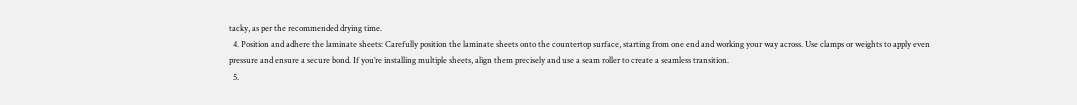tacky, as per the recommended drying time.
  4. Position and adhere the laminate sheets: Carefully position the laminate sheets onto the countertop surface, starting from one end and working your way across. Use clamps or weights to apply even pressure and ensure a secure bond. If you’re installing multiple sheets, align them precisely and use a seam roller to create a seamless transition.
  5.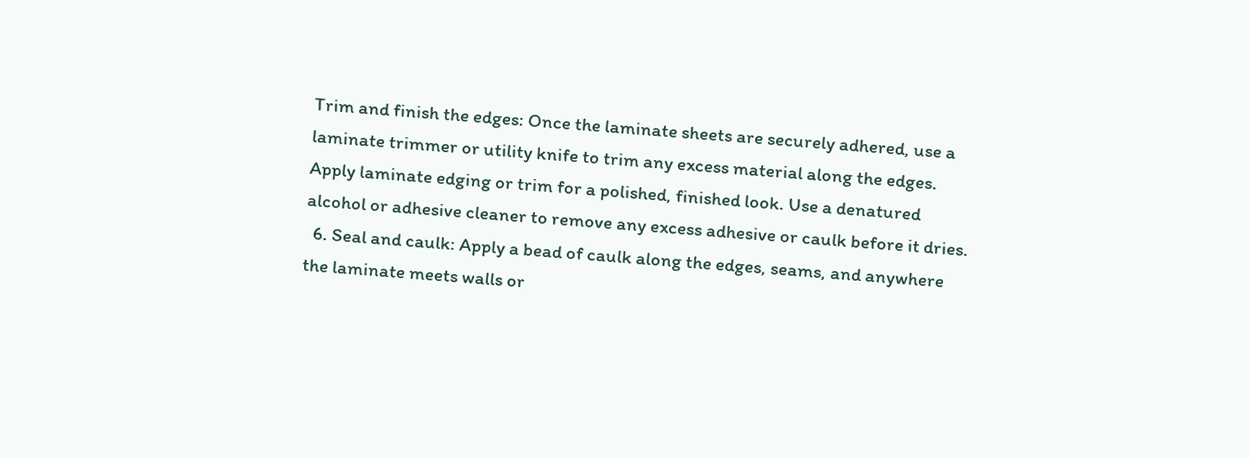Trim and finish the edges: Once the laminate sheets are securely adhered, use a laminate trimmer or utility knife to trim any excess material along the edges. Apply laminate edging or trim for a polished, finished look. Use a denatured alcohol or adhesive cleaner to remove any excess adhesive or caulk before it dries.
  6. Seal and caulk: Apply a bead of caulk along the edges, seams, and anywhere the laminate meets walls or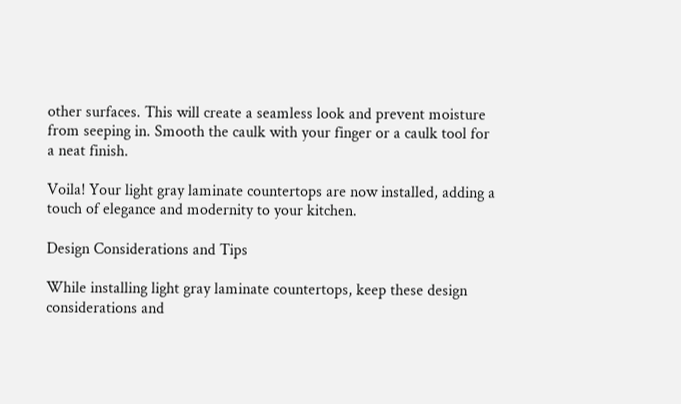other surfaces. This will create a seamless look and prevent moisture from seeping in. Smooth the caulk with your finger or a caulk tool for a neat finish.

Voila! Your light gray laminate countertops are now installed, adding a touch of elegance and modernity to your kitchen.

Design Considerations and Tips

While installing light gray laminate countertops, keep these design considerations and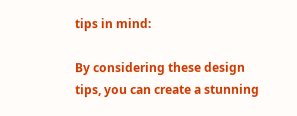tips in mind:

By considering these design tips, you can create a stunning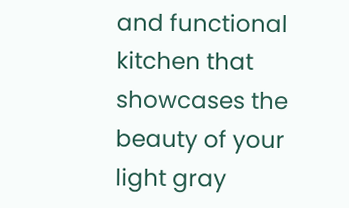and functional kitchen that showcases the beauty of your light gray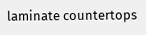laminate countertops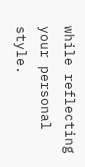while reflecting your personal style.